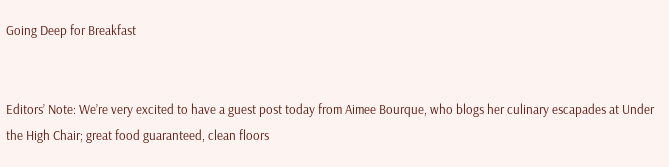Going Deep for Breakfast


Editors’ Note: We’re very excited to have a guest post today from Aimee Bourque, who blogs her culinary escapades at Under the High Chair; great food guaranteed, clean floors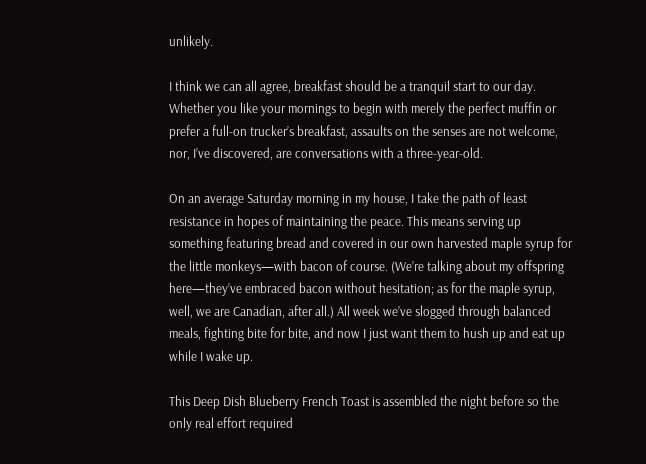unlikely.

I think we can all agree, breakfast should be a tranquil start to our day. Whether you like your mornings to begin with merely the perfect muffin or prefer a full-on trucker’s breakfast, assaults on the senses are not welcome, nor, I’ve discovered, are conversations with a three-year-old.

On an average Saturday morning in my house, I take the path of least resistance in hopes of maintaining the peace. This means serving up something featuring bread and covered in our own harvested maple syrup for the little monkeys—with bacon of course. (We’re talking about my offspring here—they’ve embraced bacon without hesitation; as for the maple syrup, well, we are Canadian, after all.) All week we’ve slogged through balanced meals, fighting bite for bite, and now I just want them to hush up and eat up while I wake up.

This Deep Dish Blueberry French Toast is assembled the night before so the only real effort required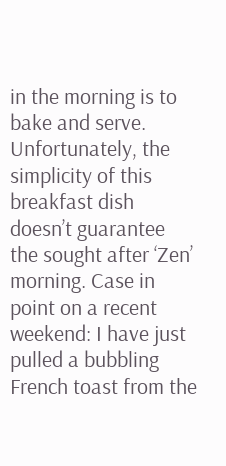in the morning is to bake and serve. Unfortunately, the simplicity of this breakfast dish doesn’t guarantee the sought after ‘Zen’ morning. Case in point on a recent weekend: I have just pulled a bubbling French toast from the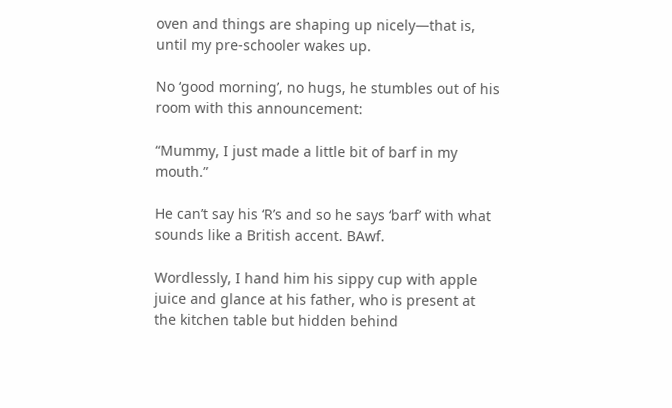oven and things are shaping up nicely—that is, until my pre-schooler wakes up.

No ‘good morning’, no hugs, he stumbles out of his room with this announcement:

“Mummy, I just made a little bit of barf in my mouth.”

He can’t say his ‘R’s and so he says ‘barf’ with what sounds like a British accent. BAwf.

Wordlessly, I hand him his sippy cup with apple juice and glance at his father, who is present at the kitchen table but hidden behind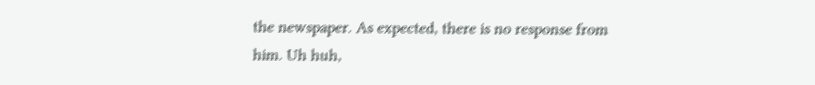the newspaper. As expected, there is no response from him. Uh huh,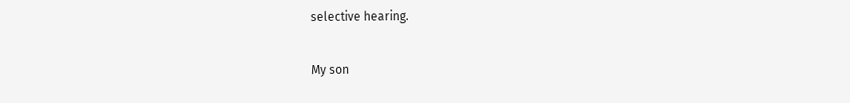selective hearing.

My son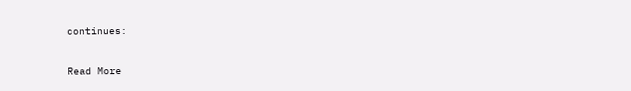continues:

Read More